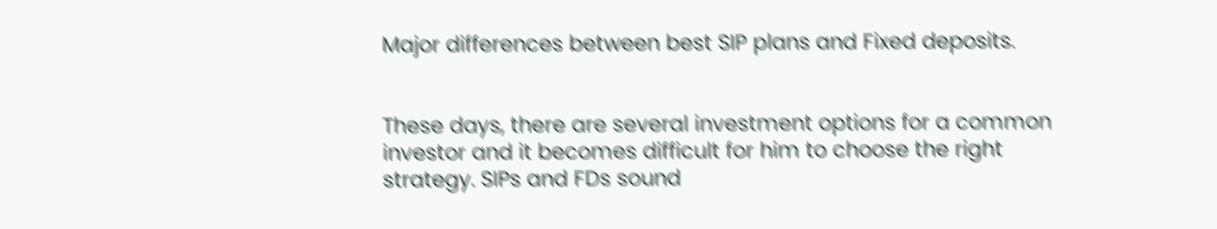Major differences between best SIP plans and Fixed deposits.


These days, there are several investment options for a common investor and it becomes difficult for him to choose the right strategy. SIPs and FDs sound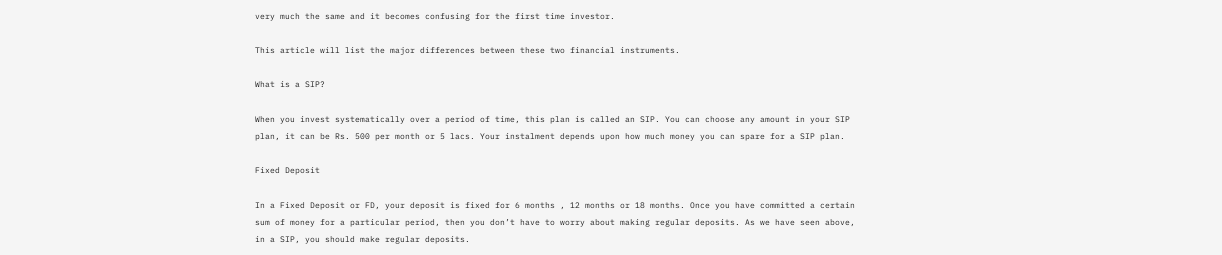very much the same and it becomes confusing for the first time investor.

This article will list the major differences between these two financial instruments.

What is a SIP?

When you invest systematically over a period of time, this plan is called an SIP. You can choose any amount in your SIP plan, it can be Rs. 500 per month or 5 lacs. Your instalment depends upon how much money you can spare for a SIP plan.

Fixed Deposit

In a Fixed Deposit or FD, your deposit is fixed for 6 months , 12 months or 18 months. Once you have committed a certain sum of money for a particular period, then you don’t have to worry about making regular deposits. As we have seen above, in a SIP, you should make regular deposits.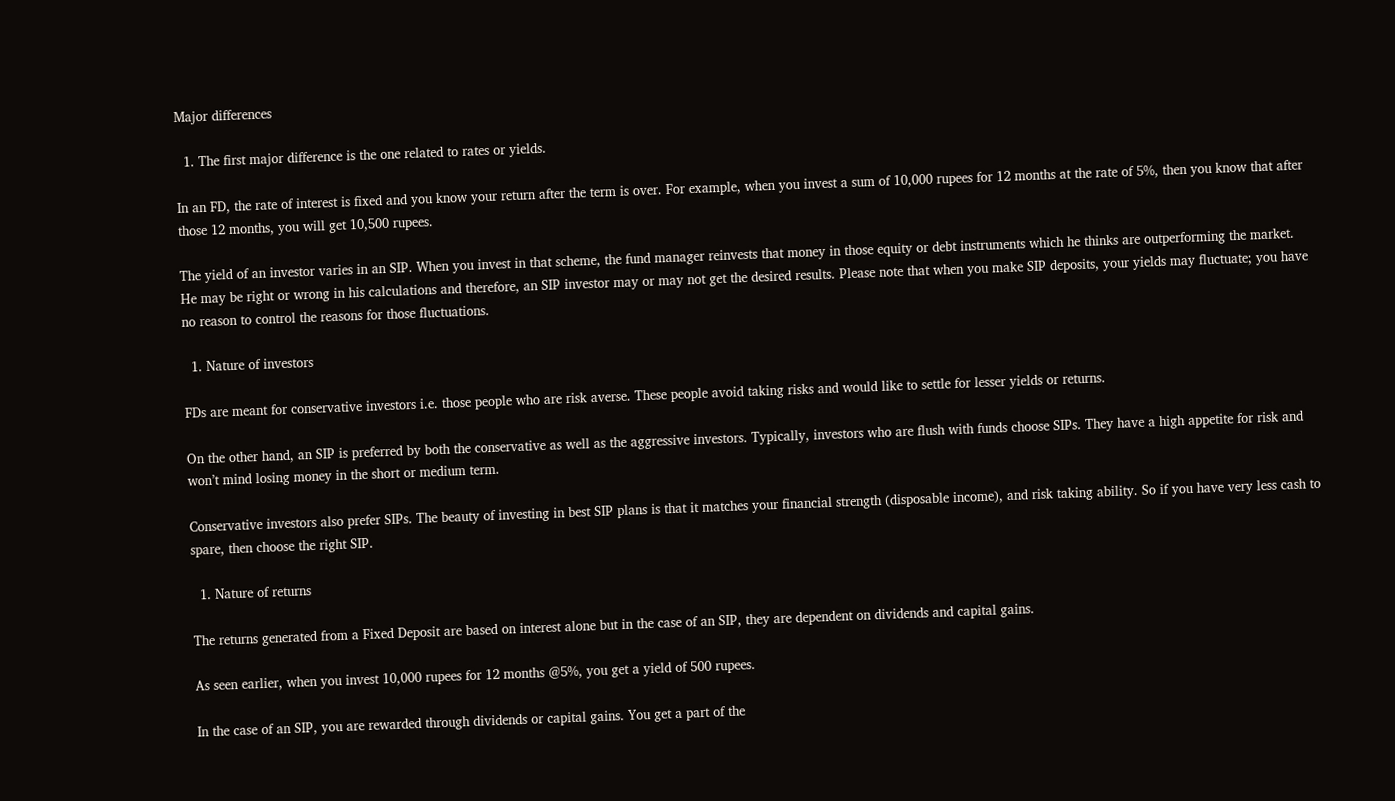Major differences

  1. The first major difference is the one related to rates or yields.

In an FD, the rate of interest is fixed and you know your return after the term is over. For example, when you invest a sum of 10,000 rupees for 12 months at the rate of 5%, then you know that after those 12 months, you will get 10,500 rupees.

The yield of an investor varies in an SIP. When you invest in that scheme, the fund manager reinvests that money in those equity or debt instruments which he thinks are outperforming the market. He may be right or wrong in his calculations and therefore, an SIP investor may or may not get the desired results. Please note that when you make SIP deposits, your yields may fluctuate; you have no reason to control the reasons for those fluctuations.

  1. Nature of investors

FDs are meant for conservative investors i.e. those people who are risk averse. These people avoid taking risks and would like to settle for lesser yields or returns.

On the other hand, an SIP is preferred by both the conservative as well as the aggressive investors. Typically, investors who are flush with funds choose SIPs. They have a high appetite for risk and won’t mind losing money in the short or medium term.

Conservative investors also prefer SIPs. The beauty of investing in best SIP plans is that it matches your financial strength (disposable income), and risk taking ability. So if you have very less cash to spare, then choose the right SIP.

  1. Nature of returns

The returns generated from a Fixed Deposit are based on interest alone but in the case of an SIP, they are dependent on dividends and capital gains.

As seen earlier, when you invest 10,000 rupees for 12 months @5%, you get a yield of 500 rupees.

In the case of an SIP, you are rewarded through dividends or capital gains. You get a part of the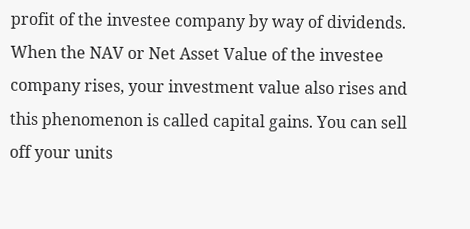profit of the investee company by way of dividends. When the NAV or Net Asset Value of the investee company rises, your investment value also rises and this phenomenon is called capital gains. You can sell off your units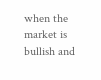when the market is bullish and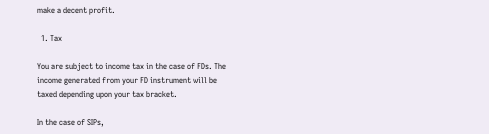make a decent profit.

  1. Tax

You are subject to income tax in the case of FDs. The income generated from your FD instrument will be taxed depending upon your tax bracket.

In the case of SIPs,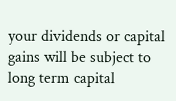your dividends or capital gains will be subject to long term capital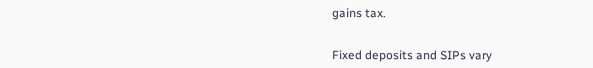gains tax.


Fixed deposits and SIPs vary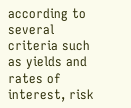according to several criteria such as yields and rates of interest, risk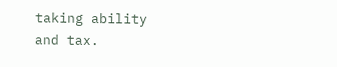taking ability and tax.